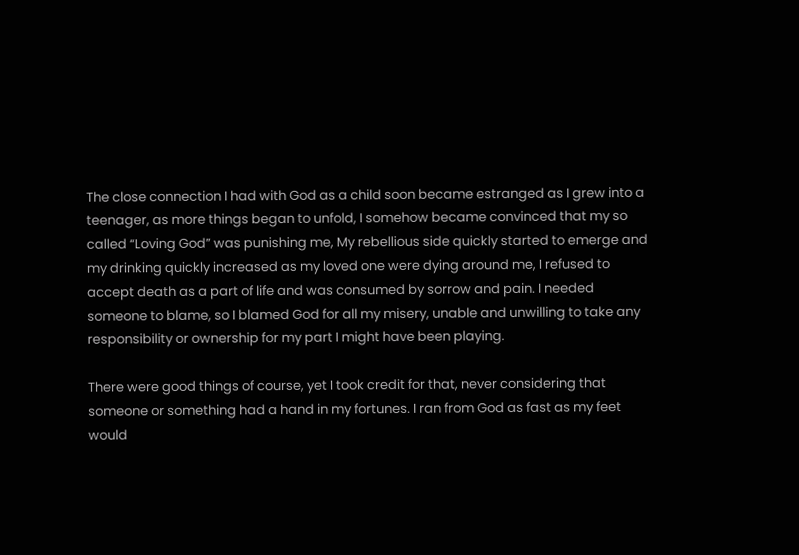The close connection I had with God as a child soon became estranged as I grew into a teenager, as more things began to unfold, I somehow became convinced that my so called “Loving God” was punishing me, My rebellious side quickly started to emerge and my drinking quickly increased as my loved one were dying around me, I refused to accept death as a part of life and was consumed by sorrow and pain. I needed someone to blame, so I blamed God for all my misery, unable and unwilling to take any responsibility or ownership for my part I might have been playing.

There were good things of course, yet I took credit for that, never considering that someone or something had a hand in my fortunes. I ran from God as fast as my feet would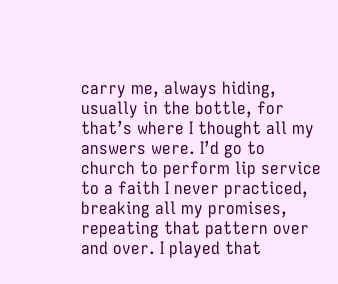carry me, always hiding, usually in the bottle, for that’s where I thought all my answers were. I’d go to church to perform lip service to a faith I never practiced, breaking all my promises, repeating that pattern over and over. I played that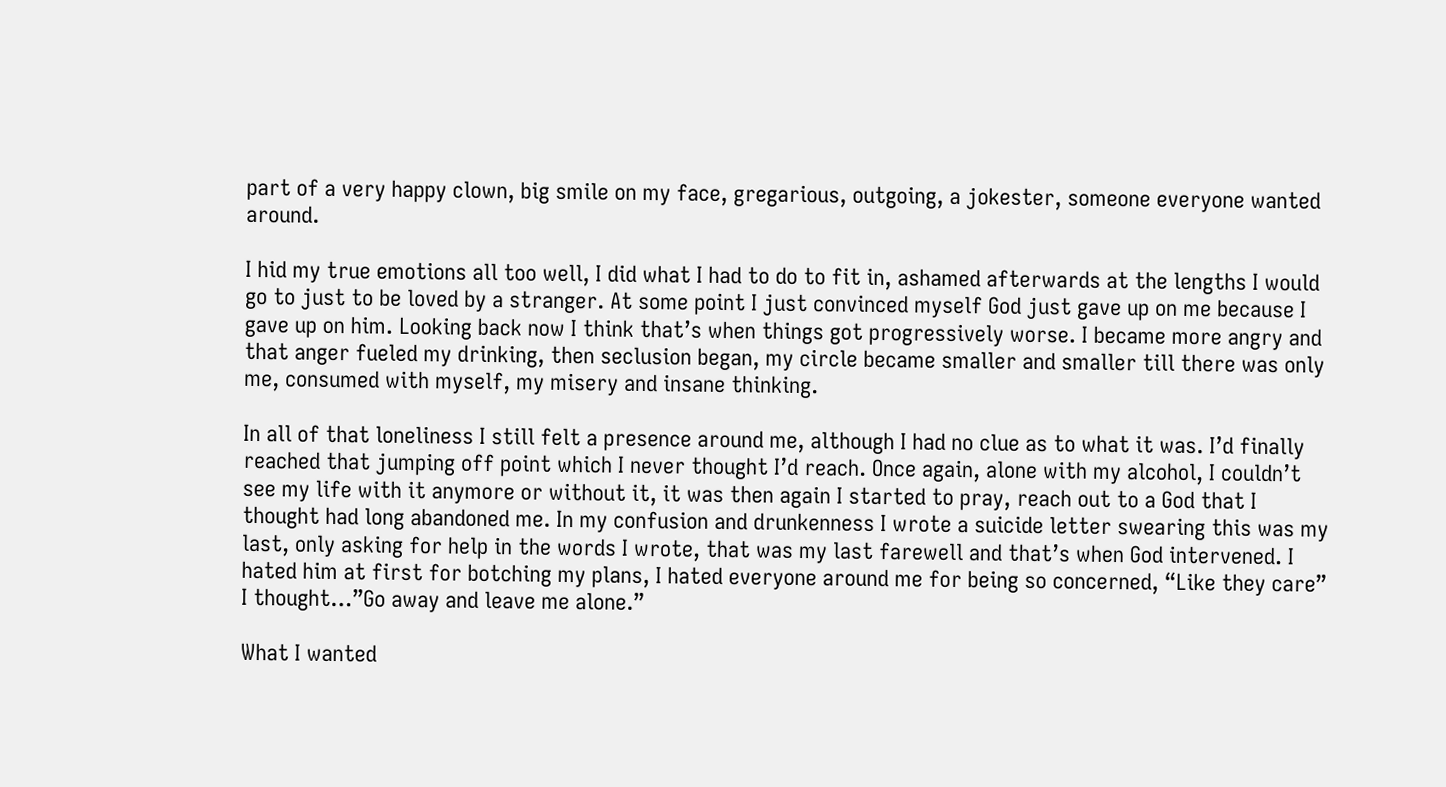part of a very happy clown, big smile on my face, gregarious, outgoing, a jokester, someone everyone wanted around.

I hid my true emotions all too well, I did what I had to do to fit in, ashamed afterwards at the lengths I would go to just to be loved by a stranger. At some point I just convinced myself God just gave up on me because I gave up on him. Looking back now I think that’s when things got progressively worse. I became more angry and that anger fueled my drinking, then seclusion began, my circle became smaller and smaller till there was only me, consumed with myself, my misery and insane thinking.

In all of that loneliness I still felt a presence around me, although I had no clue as to what it was. I’d finally reached that jumping off point which I never thought I’d reach. Once again, alone with my alcohol, I couldn’t see my life with it anymore or without it, it was then again I started to pray, reach out to a God that I thought had long abandoned me. In my confusion and drunkenness I wrote a suicide letter swearing this was my last, only asking for help in the words I wrote, that was my last farewell and that’s when God intervened. I hated him at first for botching my plans, I hated everyone around me for being so concerned, “Like they care” I thought…”Go away and leave me alone.”

What I wanted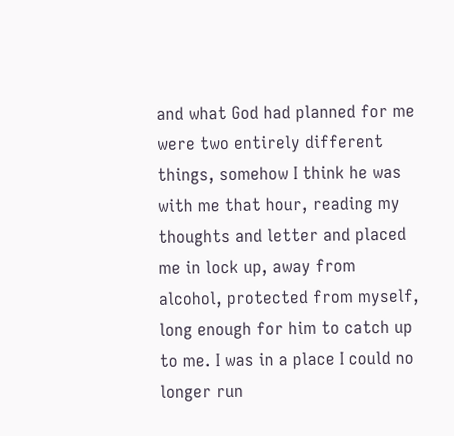and what God had planned for me were two entirely different things, somehow I think he was with me that hour, reading my thoughts and letter and placed me in lock up, away from alcohol, protected from myself, long enough for him to catch up to me. I was in a place I could no longer run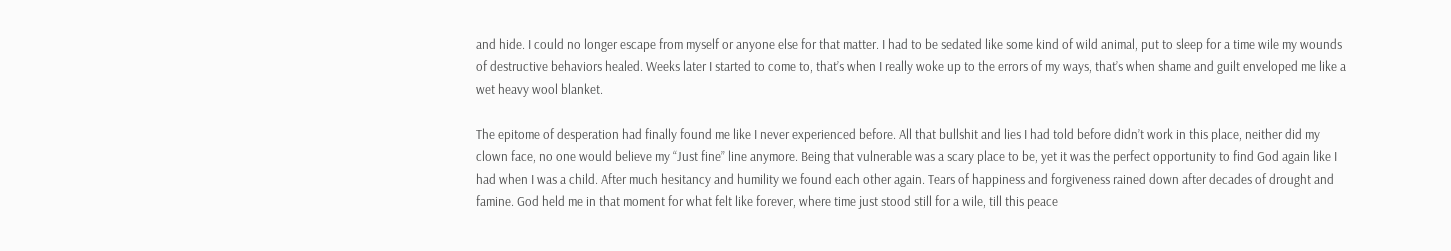and hide. I could no longer escape from myself or anyone else for that matter. I had to be sedated like some kind of wild animal, put to sleep for a time wile my wounds of destructive behaviors healed. Weeks later I started to come to, that’s when I really woke up to the errors of my ways, that’s when shame and guilt enveloped me like a wet heavy wool blanket.

The epitome of desperation had finally found me like I never experienced before. All that bullshit and lies I had told before didn’t work in this place, neither did my clown face, no one would believe my “Just fine” line anymore. Being that vulnerable was a scary place to be, yet it was the perfect opportunity to find God again like I had when I was a child. After much hesitancy and humility we found each other again. Tears of happiness and forgiveness rained down after decades of drought and famine. God held me in that moment for what felt like forever, where time just stood still for a wile, till this peace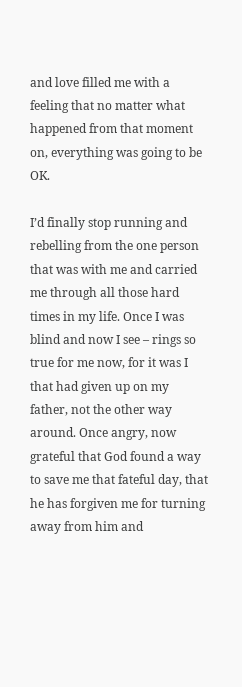and love filled me with a feeling that no matter what happened from that moment on, everything was going to be OK.

I’d finally stop running and rebelling from the one person that was with me and carried me through all those hard times in my life. Once I was blind and now I see – rings so true for me now, for it was I that had given up on my father, not the other way around. Once angry, now grateful that God found a way to save me that fateful day, that he has forgiven me for turning away from him and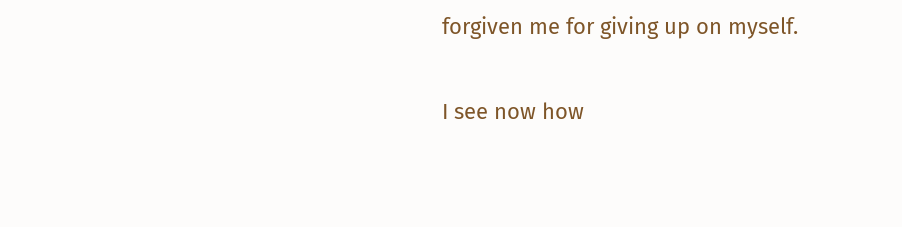forgiven me for giving up on myself.

I see now how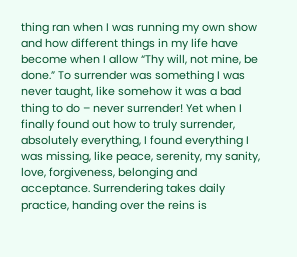thing ran when I was running my own show and how different things in my life have become when I allow “Thy will, not mine, be done.” To surrender was something I was never taught, like somehow it was a bad thing to do – never surrender! Yet when I finally found out how to truly surrender, absolutely everything, I found everything I was missing, like peace, serenity, my sanity, love, forgiveness, belonging and acceptance. Surrendering takes daily practice, handing over the reins is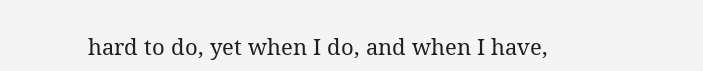hard to do, yet when I do, and when I have,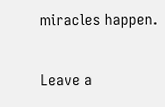miracles happen.

Leave a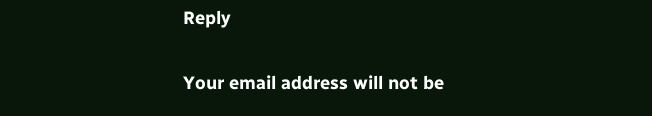Reply

Your email address will not be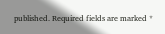published. Required fields are marked *